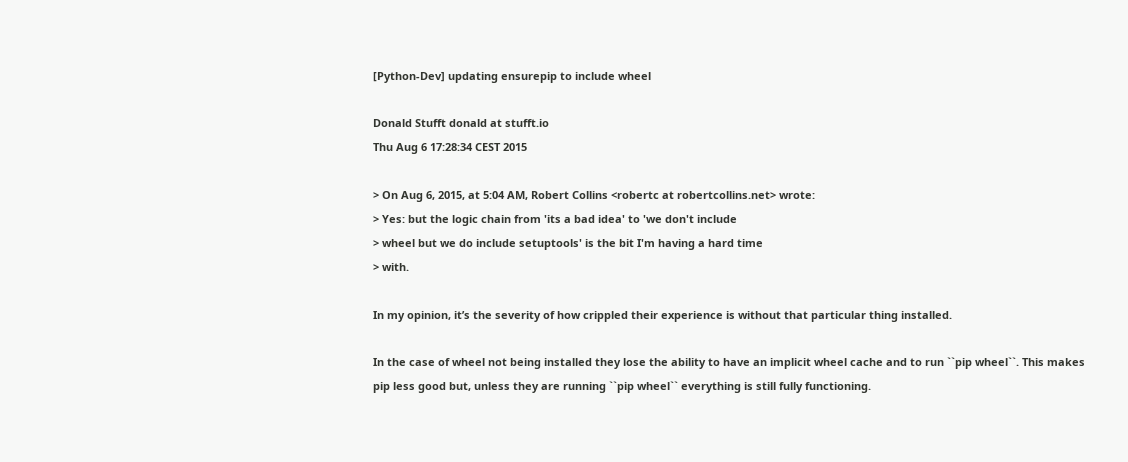[Python-Dev] updating ensurepip to include wheel

Donald Stufft donald at stufft.io
Thu Aug 6 17:28:34 CEST 2015

> On Aug 6, 2015, at 5:04 AM, Robert Collins <robertc at robertcollins.net> wrote:
> Yes: but the logic chain from 'its a bad idea' to 'we don't include
> wheel but we do include setuptools' is the bit I'm having a hard time
> with.

In my opinion, it’s the severity of how crippled their experience is without that particular thing installed.

In the case of wheel not being installed they lose the ability to have an implicit wheel cache and to run ``pip wheel``. This makes pip less good but, unless they are running ``pip wheel`` everything is still fully functioning.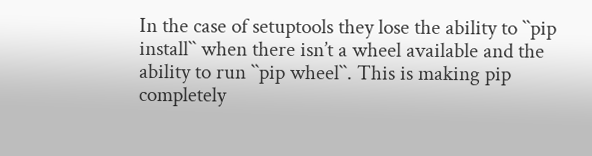In the case of setuptools they lose the ability to ``pip install`` when there isn’t a wheel available and the ability to run ``pip wheel``. This is making pip completely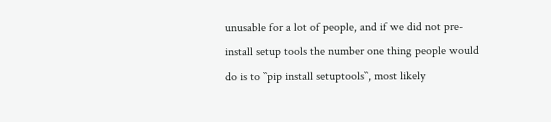unusable for a lot of people, and if we did not pre-install setup tools the number one thing people would do is to ``pip install setuptools``, most likely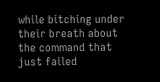while bitching under their breath about the command that just failed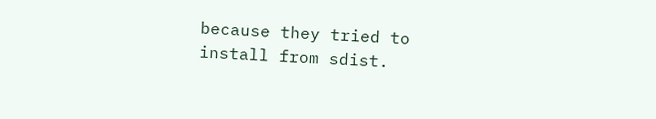because they tried to install from sdist.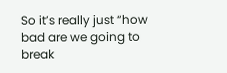So it’s really just “how bad are we going to break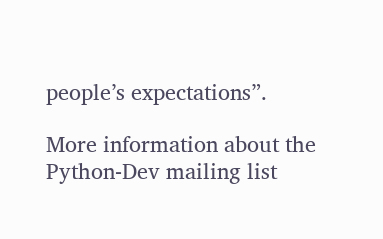people’s expectations”.

More information about the Python-Dev mailing list